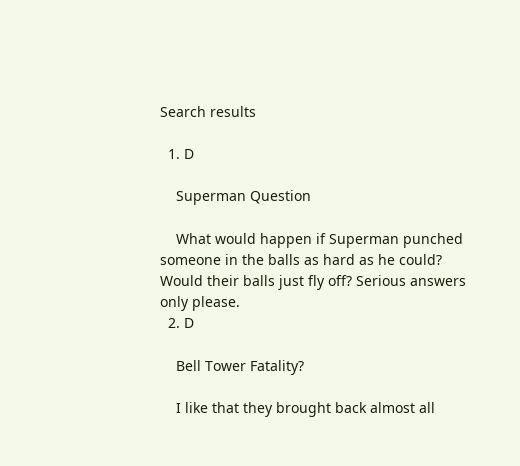Search results

  1. D

    Superman Question

    What would happen if Superman punched someone in the balls as hard as he could? Would their balls just fly off? Serious answers only please.
  2. D

    Bell Tower Fatality?

    I like that they brought back almost all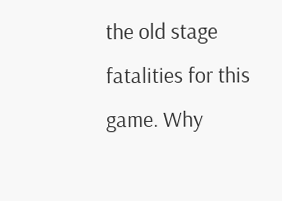the old stage fatalities for this game. Why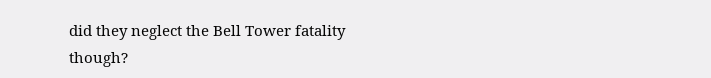did they neglect the Bell Tower fatality though?